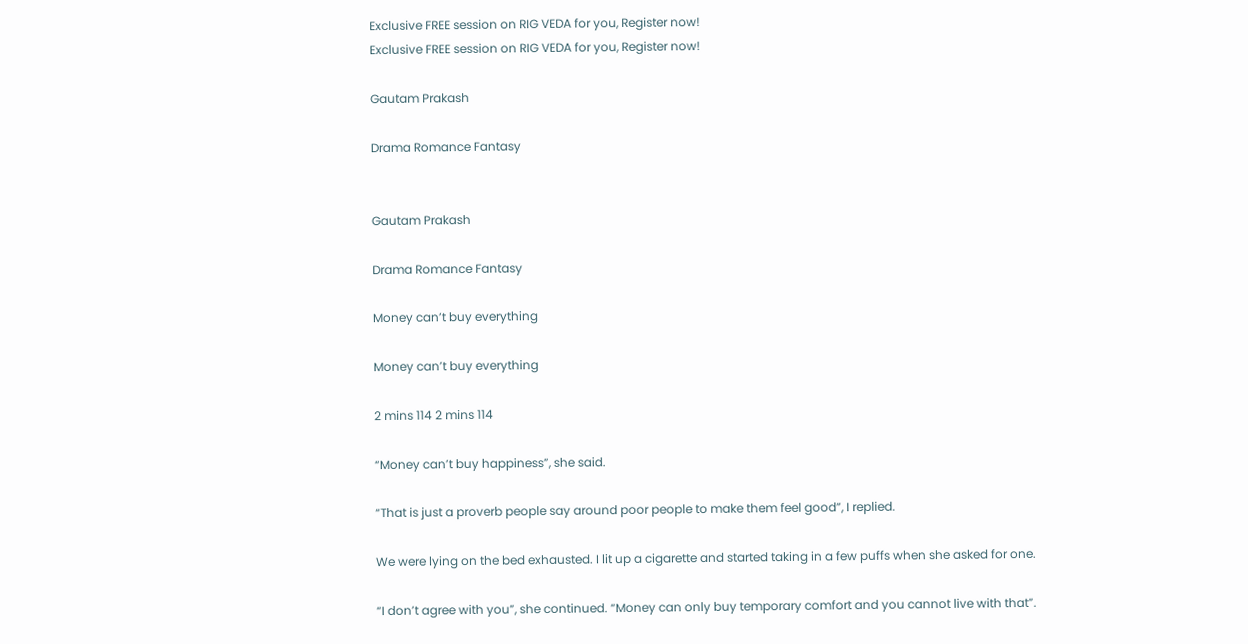Exclusive FREE session on RIG VEDA for you, Register now!
Exclusive FREE session on RIG VEDA for you, Register now!

Gautam Prakash

Drama Romance Fantasy


Gautam Prakash

Drama Romance Fantasy

Money can’t buy everything

Money can’t buy everything

2 mins 114 2 mins 114

“Money can’t buy happiness”, she said.

“That is just a proverb people say around poor people to make them feel good”, I replied.

We were lying on the bed exhausted. I lit up a cigarette and started taking in a few puffs when she asked for one.

“I don’t agree with you”, she continued. “Money can only buy temporary comfort and you cannot live with that”.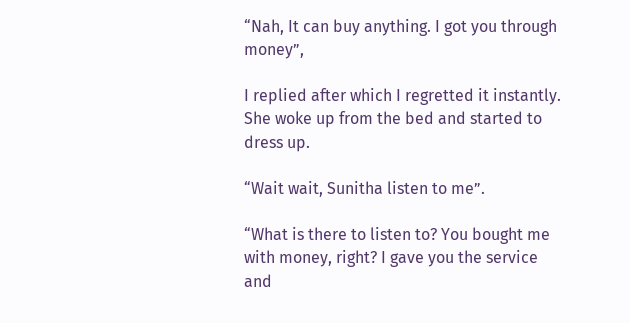“Nah, It can buy anything. I got you through money”,

I replied after which I regretted it instantly. She woke up from the bed and started to dress up.

“Wait wait, Sunitha listen to me”.

“What is there to listen to? You bought me with money, right? I gave you the service and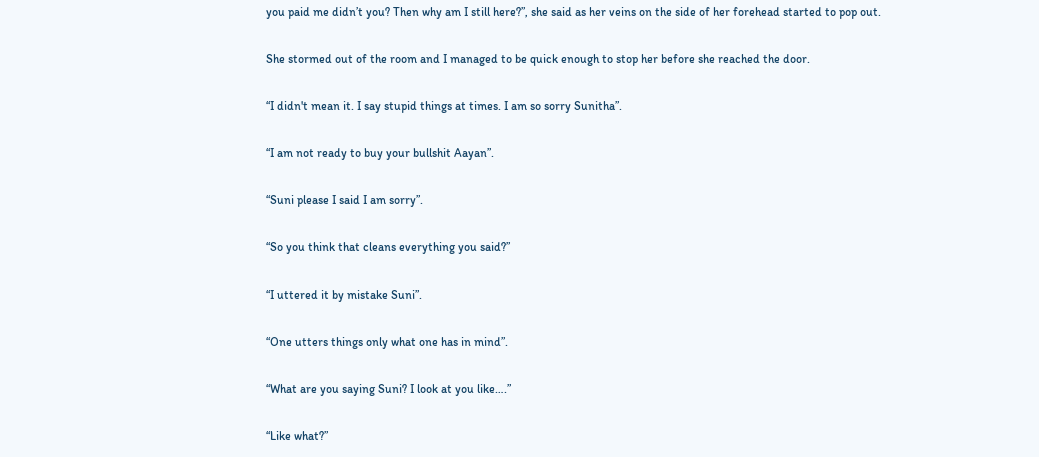you paid me didn’t you? Then why am I still here?”, she said as her veins on the side of her forehead started to pop out.

She stormed out of the room and I managed to be quick enough to stop her before she reached the door.

“I didn't mean it. I say stupid things at times. I am so sorry Sunitha”.

“I am not ready to buy your bullshit Aayan”.

“Suni please I said I am sorry”.

“So you think that cleans everything you said?”

“I uttered it by mistake Suni”.

“One utters things only what one has in mind”.

“What are you saying Suni? I look at you like….”

“Like what?”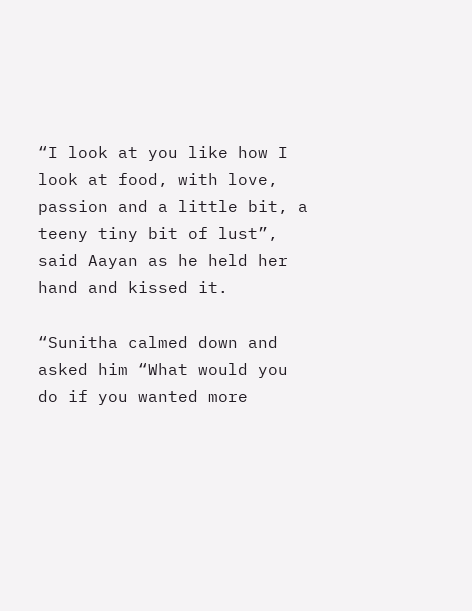“I look at you like how I look at food, with love, passion and a little bit, a teeny tiny bit of lust”, said Aayan as he held her hand and kissed it.

“Sunitha calmed down and asked him “What would you do if you wanted more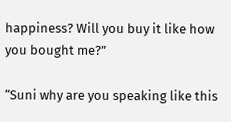happiness? Will you buy it like how you bought me?”

“Suni why are you speaking like this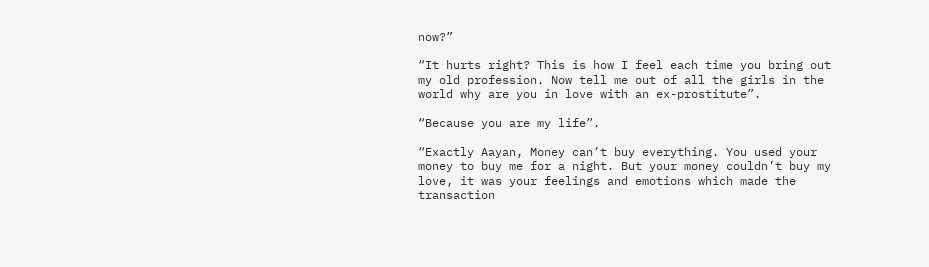now?”

“It hurts right? This is how I feel each time you bring out my old profession. Now tell me out of all the girls in the world why are you in love with an ex-prostitute”.

“Because you are my life”.

“Exactly Aayan, Money can’t buy everything. You used your money to buy me for a night. But your money couldn’t buy my love, it was your feelings and emotions which made the transaction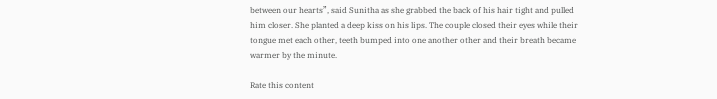between our hearts”, said Sunitha as she grabbed the back of his hair tight and pulled him closer. She planted a deep kiss on his lips. The couple closed their eyes while their tongue met each other, teeth bumped into one another other and their breath became warmer by the minute.

Rate this content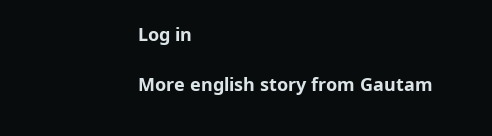Log in

More english story from Gautam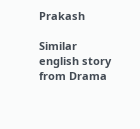Prakash

Similar english story from Drama